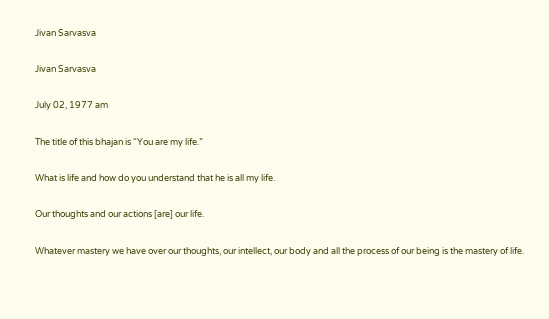Jivan Sarvasva

Jivan Sarvasva

July 02, 1977 am

The title of this bhajan is “You are my life.”

What is life and how do you understand that he is all my life.

Our thoughts and our actions [are] our life.

Whatever mastery we have over our thoughts, our intellect, our body and all the process of our being is the mastery of life.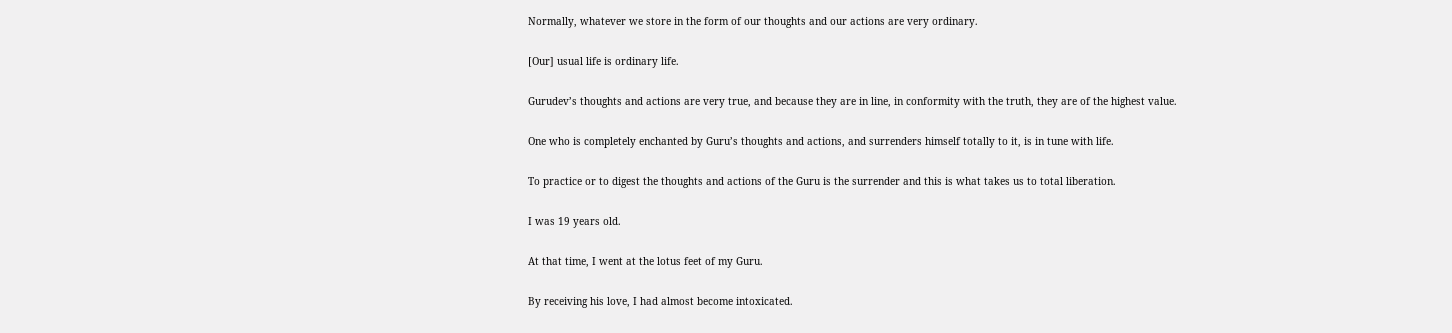Normally, whatever we store in the form of our thoughts and our actions are very ordinary.

[Our] usual life is ordinary life.

Gurudev’s thoughts and actions are very true, and because they are in line, in conformity with the truth, they are of the highest value.

One who is completely enchanted by Guru’s thoughts and actions, and surrenders himself totally to it, is in tune with life.

To practice or to digest the thoughts and actions of the Guru is the surrender and this is what takes us to total liberation.

I was 19 years old.

At that time, I went at the lotus feet of my Guru.

By receiving his love, I had almost become intoxicated.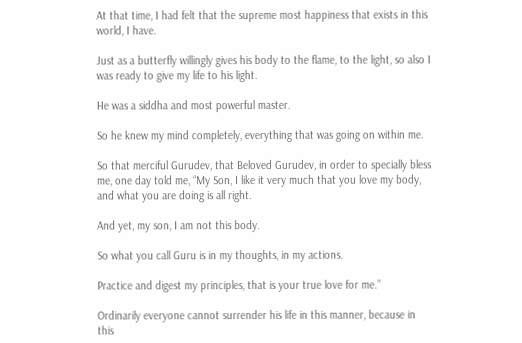At that time, I had felt that the supreme most happiness that exists in this world, I have.

Just as a butterfly willingly gives his body to the flame, to the light, so also I was ready to give my life to his light.

He was a siddha and most powerful master.

So he knew my mind completely, everything that was going on within me.

So that merciful Gurudev, that Beloved Gurudev, in order to specially bless me, one day told me, “My Son, I like it very much that you love my body, and what you are doing is all right.

And yet, my son, I am not this body.

So what you call Guru is in my thoughts, in my actions.

Practice and digest my principles, that is your true love for me.”

Ordinarily everyone cannot surrender his life in this manner, because in this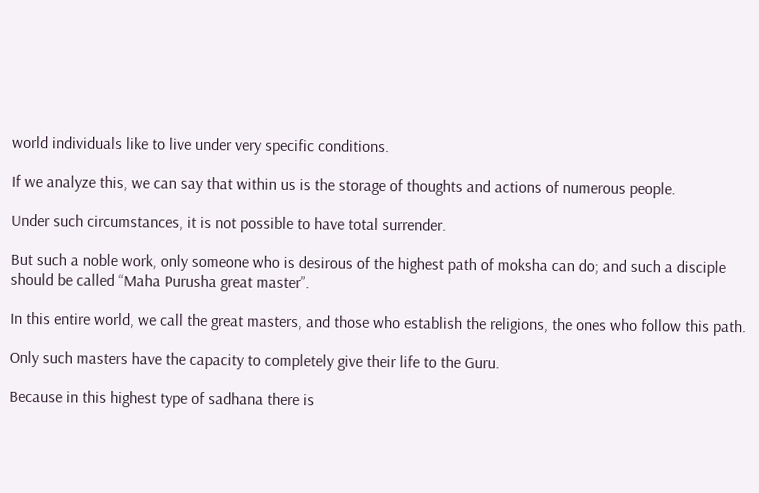world individuals like to live under very specific conditions.

If we analyze this, we can say that within us is the storage of thoughts and actions of numerous people.

Under such circumstances, it is not possible to have total surrender.

But such a noble work, only someone who is desirous of the highest path of moksha can do; and such a disciple should be called “Maha Purusha great master”.

In this entire world, we call the great masters, and those who establish the religions, the ones who follow this path.

Only such masters have the capacity to completely give their life to the Guru.

Because in this highest type of sadhana there is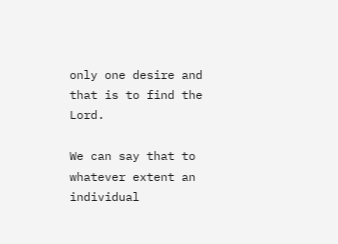only one desire and that is to find the Lord.

We can say that to whatever extent an individual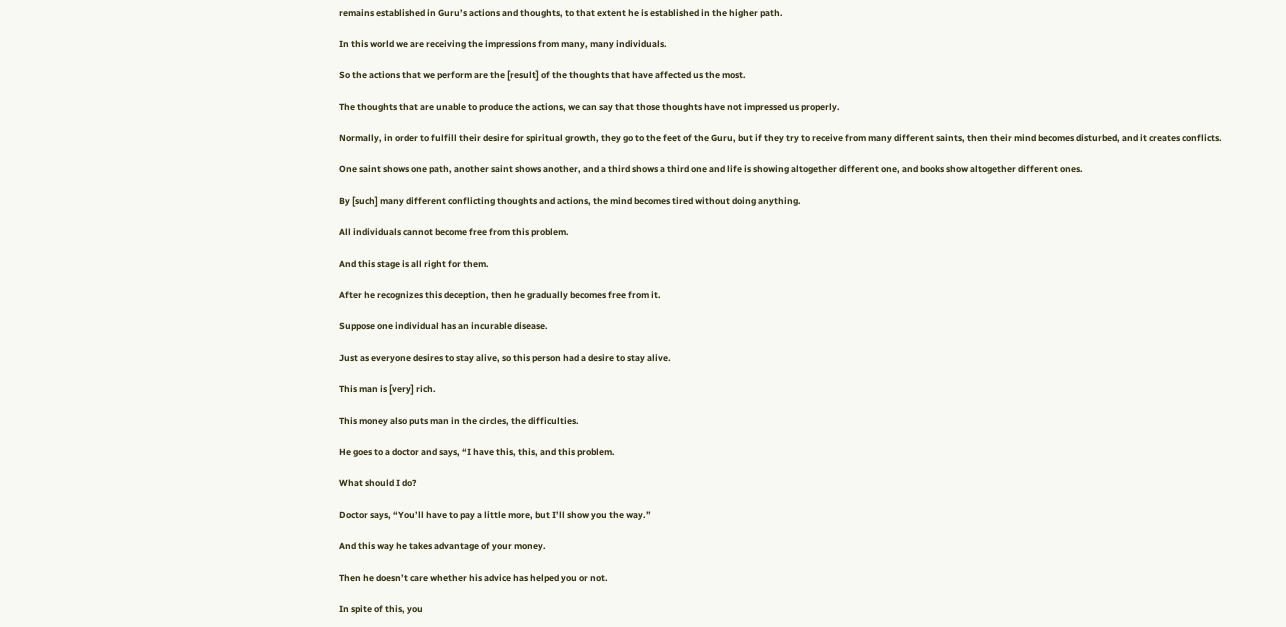remains established in Guru’s actions and thoughts, to that extent he is established in the higher path.

In this world we are receiving the impressions from many, many individuals.

So the actions that we perform are the [result] of the thoughts that have affected us the most.

The thoughts that are unable to produce the actions, we can say that those thoughts have not impressed us properly.

Normally, in order to fulfill their desire for spiritual growth, they go to the feet of the Guru, but if they try to receive from many different saints, then their mind becomes disturbed, and it creates conflicts.

One saint shows one path, another saint shows another, and a third shows a third one and life is showing altogether different one, and books show altogether different ones.

By [such] many different conflicting thoughts and actions, the mind becomes tired without doing anything.

All individuals cannot become free from this problem.

And this stage is all right for them.

After he recognizes this deception, then he gradually becomes free from it.

Suppose one individual has an incurable disease.

Just as everyone desires to stay alive, so this person had a desire to stay alive.

This man is [very] rich.

This money also puts man in the circles, the difficulties.

He goes to a doctor and says, “I have this, this, and this problem.

What should I do?

Doctor says, “You’ll have to pay a little more, but I’ll show you the way.”

And this way he takes advantage of your money.

Then he doesn’t care whether his advice has helped you or not.

In spite of this, you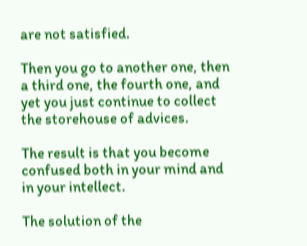are not satisfied.

Then you go to another one, then a third one, the fourth one, and yet you just continue to collect the storehouse of advices.

The result is that you become confused both in your mind and in your intellect.

The solution of the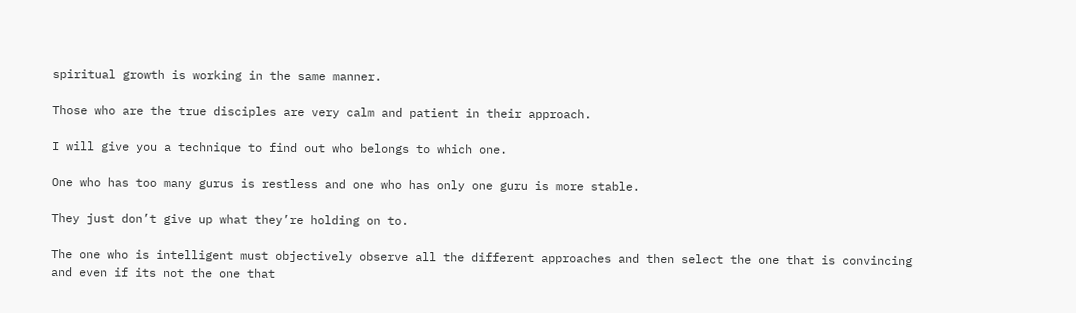spiritual growth is working in the same manner.

Those who are the true disciples are very calm and patient in their approach.

I will give you a technique to find out who belongs to which one.

One who has too many gurus is restless and one who has only one guru is more stable.

They just don’t give up what they’re holding on to.

The one who is intelligent must objectively observe all the different approaches and then select the one that is convincing and even if its not the one that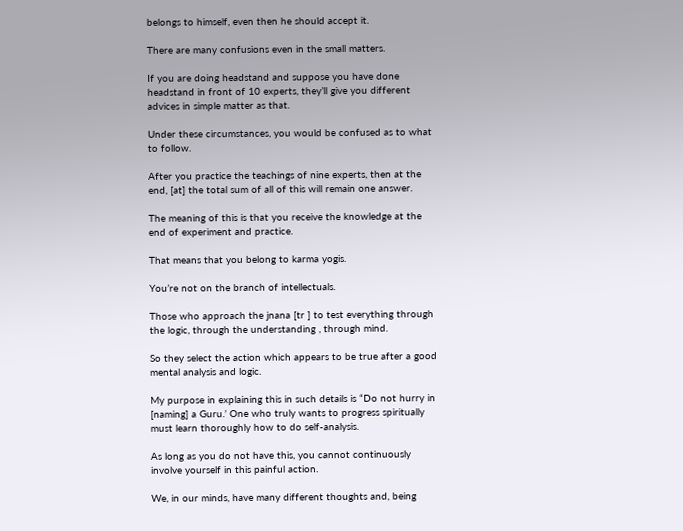belongs to himself, even then he should accept it.

There are many confusions even in the small matters.

If you are doing headstand and suppose you have done headstand in front of 10 experts, they’ll give you different advices in simple matter as that.

Under these circumstances, you would be confused as to what to follow.

After you practice the teachings of nine experts, then at the end, [at] the total sum of all of this will remain one answer.

The meaning of this is that you receive the knowledge at the end of experiment and practice.

That means that you belong to karma yogis.

You’re not on the branch of intellectuals.

Those who approach the jnana [tr ] to test everything through the logic, through the understanding , through mind.

So they select the action which appears to be true after a good mental analysis and logic.

My purpose in explaining this in such details is “Do not hurry in [naming] a Guru.’ One who truly wants to progress spiritually must learn thoroughly how to do self-analysis.

As long as you do not have this, you cannot continuously involve yourself in this painful action.

We, in our minds, have many different thoughts and, being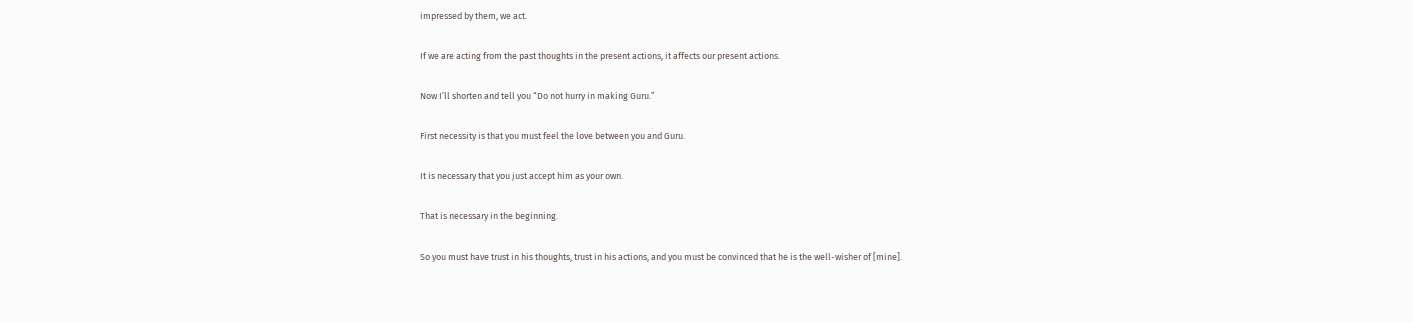impressed by them, we act.

If we are acting from the past thoughts in the present actions, it affects our present actions.

Now I’ll shorten and tell you “Do not hurry in making Guru.”

First necessity is that you must feel the love between you and Guru.

It is necessary that you just accept him as your own.

That is necessary in the beginning.

So you must have trust in his thoughts, trust in his actions, and you must be convinced that he is the well-wisher of [mine].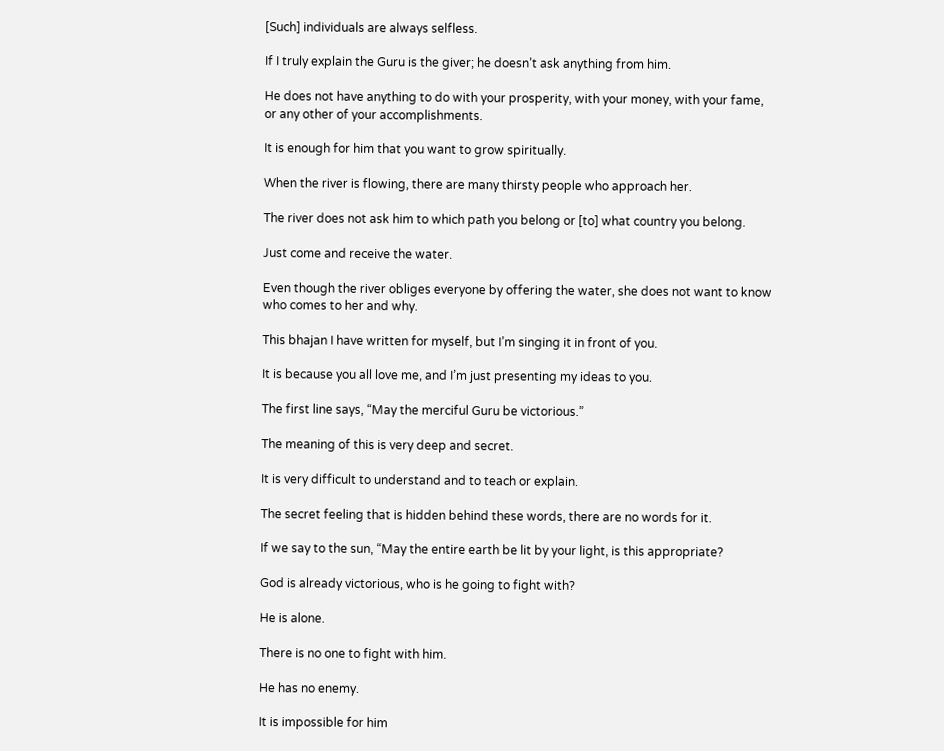[Such] individuals are always selfless.

If I truly explain the Guru is the giver; he doesn’t ask anything from him.

He does not have anything to do with your prosperity, with your money, with your fame, or any other of your accomplishments.

It is enough for him that you want to grow spiritually.

When the river is flowing, there are many thirsty people who approach her.

The river does not ask him to which path you belong or [to] what country you belong.

Just come and receive the water.

Even though the river obliges everyone by offering the water, she does not want to know who comes to her and why.

This bhajan I have written for myself, but I’m singing it in front of you.

It is because you all love me, and I’m just presenting my ideas to you.

The first line says, “May the merciful Guru be victorious.”

The meaning of this is very deep and secret.

It is very difficult to understand and to teach or explain.

The secret feeling that is hidden behind these words, there are no words for it.

If we say to the sun, “May the entire earth be lit by your light, is this appropriate?

God is already victorious, who is he going to fight with?

He is alone.

There is no one to fight with him.

He has no enemy.

It is impossible for him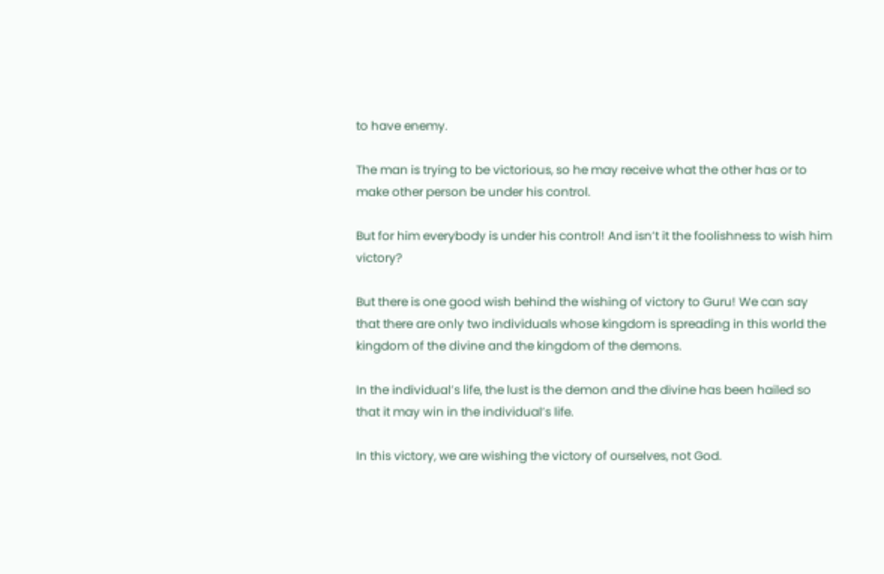to have enemy.

The man is trying to be victorious, so he may receive what the other has or to make other person be under his control.

But for him everybody is under his control! And isn’t it the foolishness to wish him victory?

But there is one good wish behind the wishing of victory to Guru! We can say that there are only two individuals whose kingdom is spreading in this world the kingdom of the divine and the kingdom of the demons.

In the individual’s life, the lust is the demon and the divine has been hailed so that it may win in the individual’s life.

In this victory, we are wishing the victory of ourselves, not God.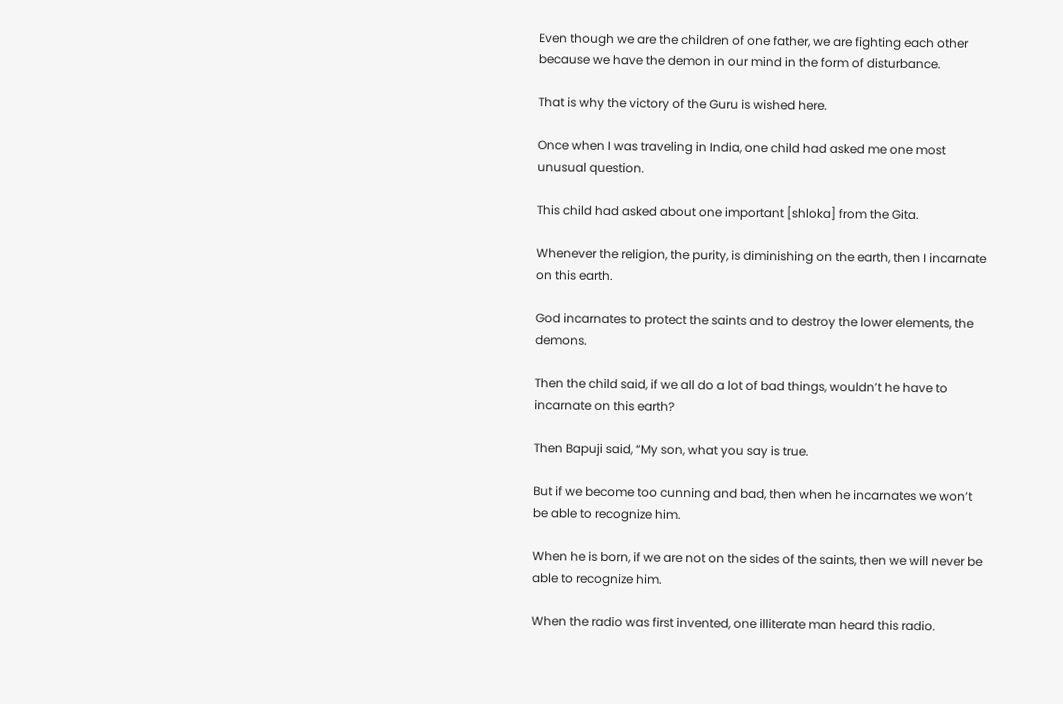Even though we are the children of one father, we are fighting each other because we have the demon in our mind in the form of disturbance.

That is why the victory of the Guru is wished here.

Once when I was traveling in India, one child had asked me one most unusual question.

This child had asked about one important [shloka] from the Gita.

Whenever the religion, the purity, is diminishing on the earth, then I incarnate on this earth.

God incarnates to protect the saints and to destroy the lower elements, the demons.

Then the child said, if we all do a lot of bad things, wouldn’t he have to incarnate on this earth?

Then Bapuji said, “My son, what you say is true.

But if we become too cunning and bad, then when he incarnates we won’t be able to recognize him.

When he is born, if we are not on the sides of the saints, then we will never be able to recognize him.

When the radio was first invented, one illiterate man heard this radio.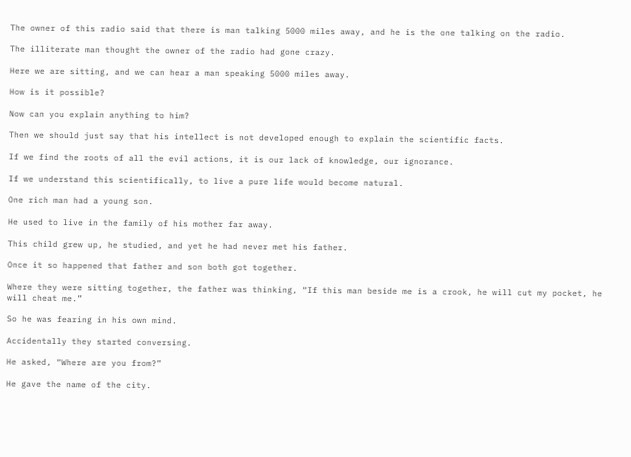The owner of this radio said that there is man talking 5000 miles away, and he is the one talking on the radio.

The illiterate man thought the owner of the radio had gone crazy.

Here we are sitting, and we can hear a man speaking 5000 miles away.

How is it possible?

Now can you explain anything to him?

Then we should just say that his intellect is not developed enough to explain the scientific facts.

If we find the roots of all the evil actions, it is our lack of knowledge, our ignorance.

If we understand this scientifically, to live a pure life would become natural.

One rich man had a young son.

He used to live in the family of his mother far away.

This child grew up, he studied, and yet he had never met his father.

Once it so happened that father and son both got together.

Where they were sitting together, the father was thinking, “If this man beside me is a crook, he will cut my pocket, he will cheat me.”

So he was fearing in his own mind.

Accidentally they started conversing.

He asked, “Where are you from?”

He gave the name of the city.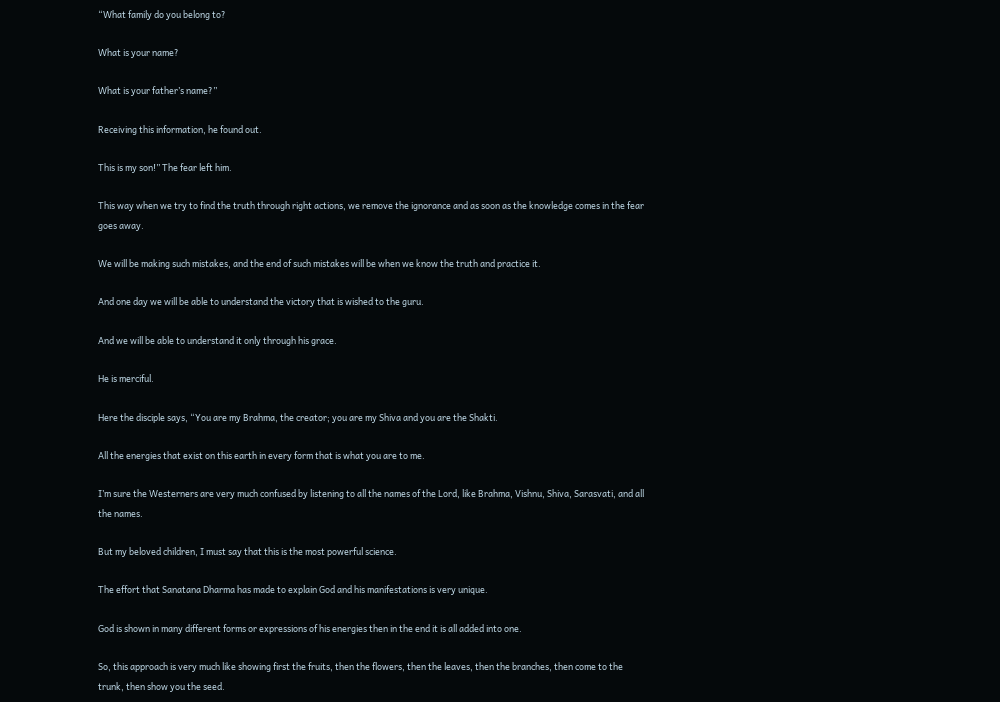“What family do you belong to?

What is your name?

What is your father’s name?”

Receiving this information, he found out.

This is my son!” The fear left him.

This way when we try to find the truth through right actions, we remove the ignorance and as soon as the knowledge comes in the fear goes away.

We will be making such mistakes, and the end of such mistakes will be when we know the truth and practice it.

And one day we will be able to understand the victory that is wished to the guru.

And we will be able to understand it only through his grace.

He is merciful.

Here the disciple says, “You are my Brahma, the creator; you are my Shiva and you are the Shakti.

All the energies that exist on this earth in every form that is what you are to me.

I’m sure the Westerners are very much confused by listening to all the names of the Lord, like Brahma, Vishnu, Shiva, Sarasvati, and all the names.

But my beloved children, I must say that this is the most powerful science.

The effort that Sanatana Dharma has made to explain God and his manifestations is very unique.

God is shown in many different forms or expressions of his energies then in the end it is all added into one.

So, this approach is very much like showing first the fruits, then the flowers, then the leaves, then the branches, then come to the trunk, then show you the seed.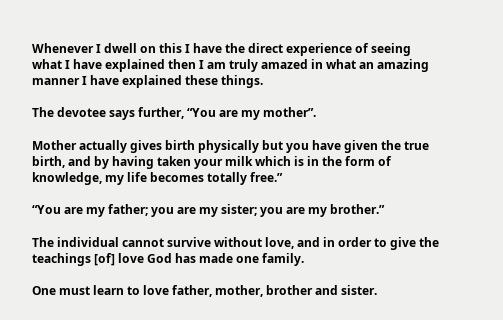Whenever I dwell on this I have the direct experience of seeing what I have explained then I am truly amazed in what an amazing manner I have explained these things.

The devotee says further, “You are my mother”.

Mother actually gives birth physically but you have given the true birth, and by having taken your milk which is in the form of knowledge, my life becomes totally free.”

“You are my father; you are my sister; you are my brother.”

The individual cannot survive without love, and in order to give the teachings [of] love God has made one family.

One must learn to love father, mother, brother and sister.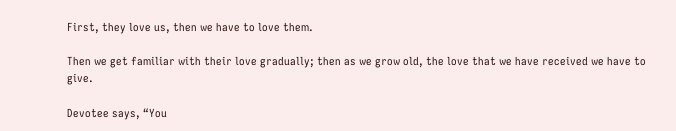First, they love us, then we have to love them.

Then we get familiar with their love gradually; then as we grow old, the love that we have received we have to give.

Devotee says, “You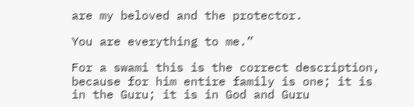are my beloved and the protector.

You are everything to me.”

For a swami this is the correct description, because for him entire family is one; it is in the Guru; it is in God and Guru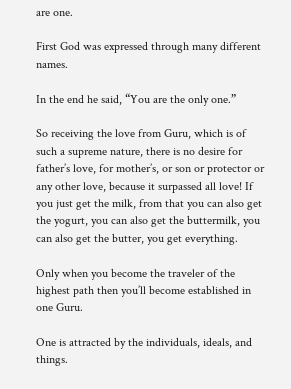are one.

First God was expressed through many different names.

In the end he said, “You are the only one.”

So receiving the love from Guru, which is of such a supreme nature, there is no desire for father’s love, for mother’s, or son or protector or any other love, because it surpassed all love! If you just get the milk, from that you can also get the yogurt, you can also get the buttermilk, you can also get the butter, you get everything.

Only when you become the traveler of the highest path then you’ll become established in one Guru.

One is attracted by the individuals, ideals, and things.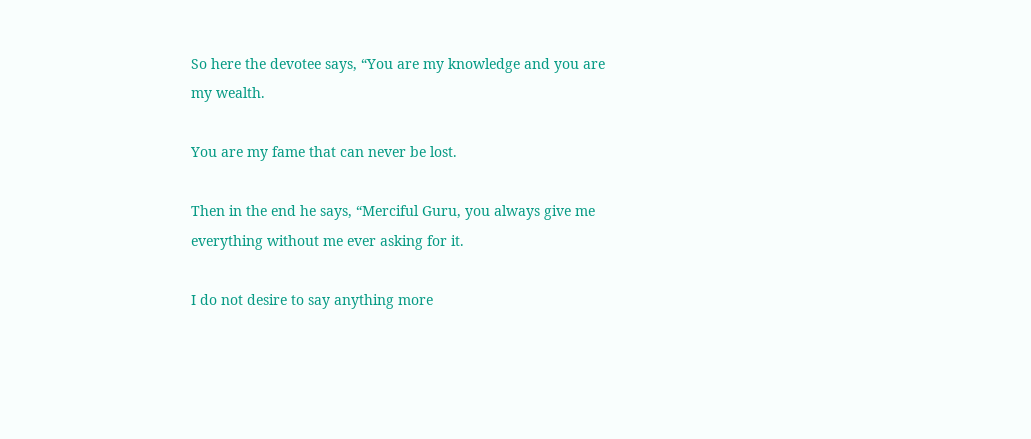So here the devotee says, “You are my knowledge and you are my wealth.

You are my fame that can never be lost.

Then in the end he says, “Merciful Guru, you always give me everything without me ever asking for it.

I do not desire to say anything more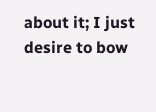about it; I just desire to bow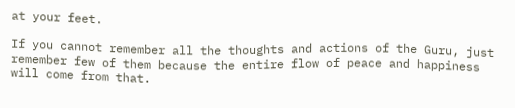at your feet.

If you cannot remember all the thoughts and actions of the Guru, just remember few of them because the entire flow of peace and happiness will come from that.